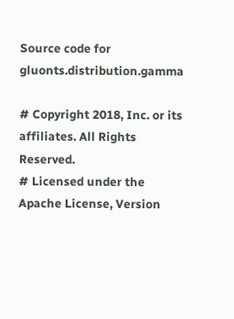Source code for gluonts.distribution.gamma

# Copyright 2018, Inc. or its affiliates. All Rights Reserved.
# Licensed under the Apache License, Version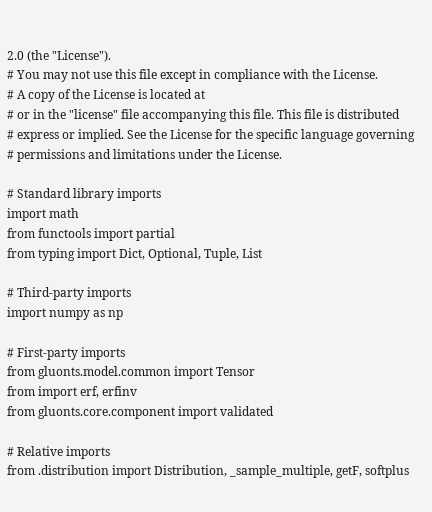2.0 (the "License").
# You may not use this file except in compliance with the License.
# A copy of the License is located at
# or in the "license" file accompanying this file. This file is distributed
# express or implied. See the License for the specific language governing
# permissions and limitations under the License.

# Standard library imports
import math
from functools import partial
from typing import Dict, Optional, Tuple, List

# Third-party imports
import numpy as np

# First-party imports
from gluonts.model.common import Tensor
from import erf, erfinv
from gluonts.core.component import validated

# Relative imports
from .distribution import Distribution, _sample_multiple, getF, softplus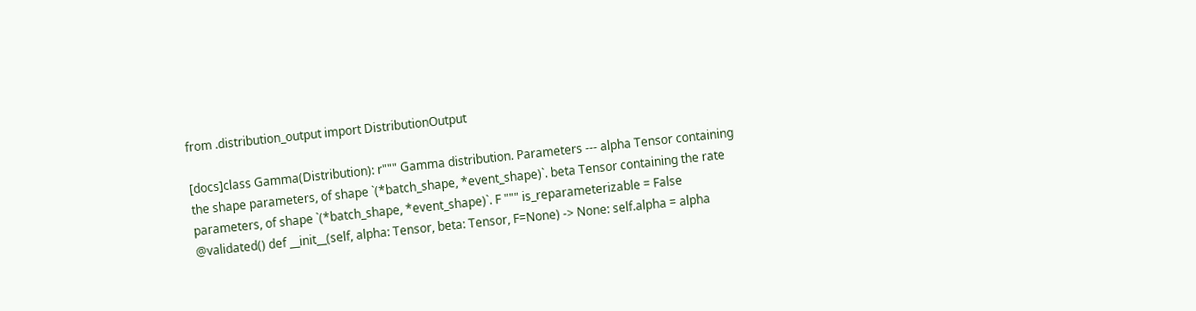from .distribution_output import DistributionOutput

[docs]class Gamma(Distribution): r""" Gamma distribution. Parameters --- alpha Tensor containing the shape parameters, of shape `(*batch_shape, *event_shape)`. beta Tensor containing the rate parameters, of shape `(*batch_shape, *event_shape)`. F """ is_reparameterizable = False @validated() def __init__(self, alpha: Tensor, beta: Tensor, F=None) -> None: self.alpha = alpha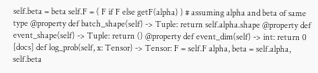self.beta = beta self.F = ( F if F else getF(alpha) ) # assuming alpha and beta of same type @property def batch_shape(self) -> Tuple: return self.alpha.shape @property def event_shape(self) -> Tuple: return () @property def event_dim(self) -> int: return 0
[docs] def log_prob(self, x: Tensor) -> Tensor: F = self.F alpha, beta = self.alpha, self.beta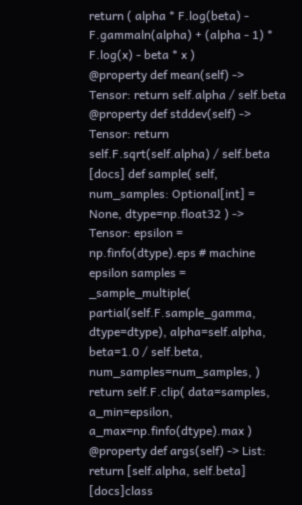return ( alpha * F.log(beta) - F.gammaln(alpha) + (alpha - 1) * F.log(x) - beta * x )
@property def mean(self) -> Tensor: return self.alpha / self.beta @property def stddev(self) -> Tensor: return self.F.sqrt(self.alpha) / self.beta
[docs] def sample( self, num_samples: Optional[int] = None, dtype=np.float32 ) -> Tensor: epsilon = np.finfo(dtype).eps # machine epsilon samples = _sample_multiple( partial(self.F.sample_gamma, dtype=dtype), alpha=self.alpha, beta=1.0 / self.beta, num_samples=num_samples, ) return self.F.clip( data=samples, a_min=epsilon, a_max=np.finfo(dtype).max )
@property def args(self) -> List: return [self.alpha, self.beta]
[docs]class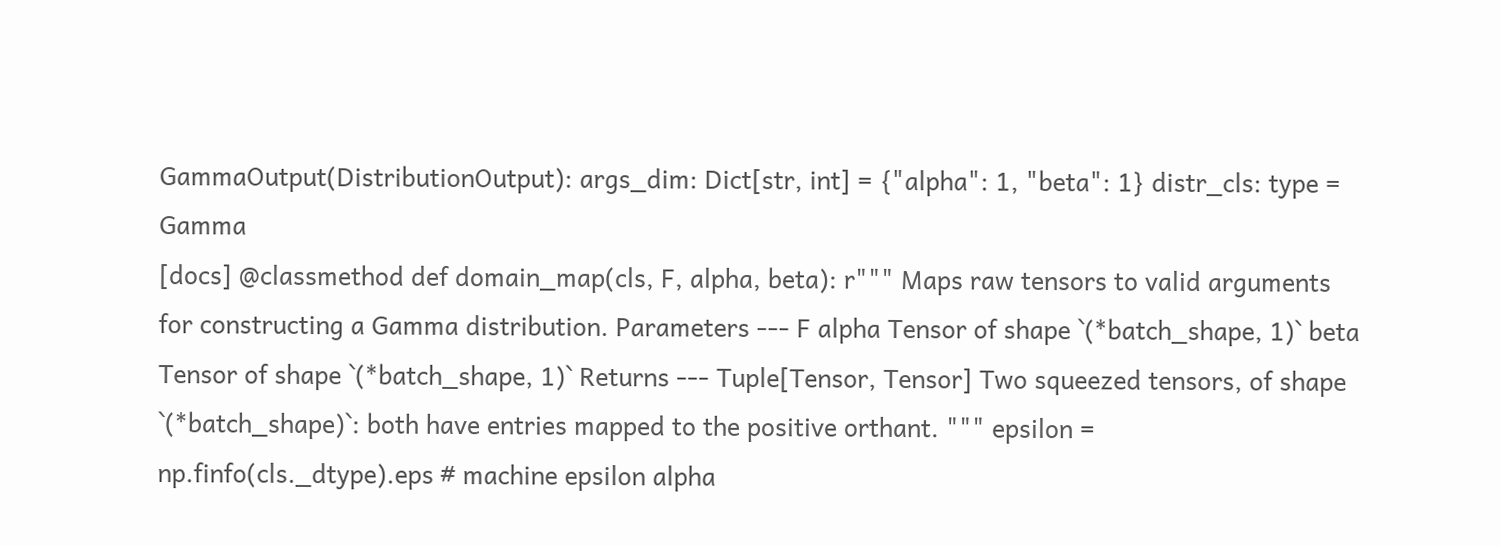GammaOutput(DistributionOutput): args_dim: Dict[str, int] = {"alpha": 1, "beta": 1} distr_cls: type = Gamma
[docs] @classmethod def domain_map(cls, F, alpha, beta): r""" Maps raw tensors to valid arguments for constructing a Gamma distribution. Parameters --- F alpha Tensor of shape `(*batch_shape, 1)` beta Tensor of shape `(*batch_shape, 1)` Returns --- Tuple[Tensor, Tensor] Two squeezed tensors, of shape `(*batch_shape)`: both have entries mapped to the positive orthant. """ epsilon = np.finfo(cls._dtype).eps # machine epsilon alpha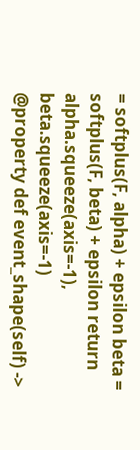= softplus(F, alpha) + epsilon beta = softplus(F, beta) + epsilon return alpha.squeeze(axis=-1), beta.squeeze(axis=-1)
@property def event_shape(self) ->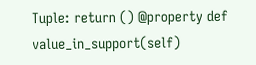Tuple: return () @property def value_in_support(self)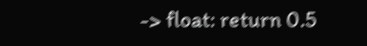-> float: return 0.5